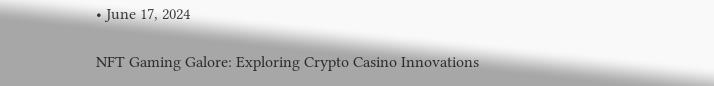• June 17, 2024

NFT Gaming Galore: Exploring Crypto Casino Innovations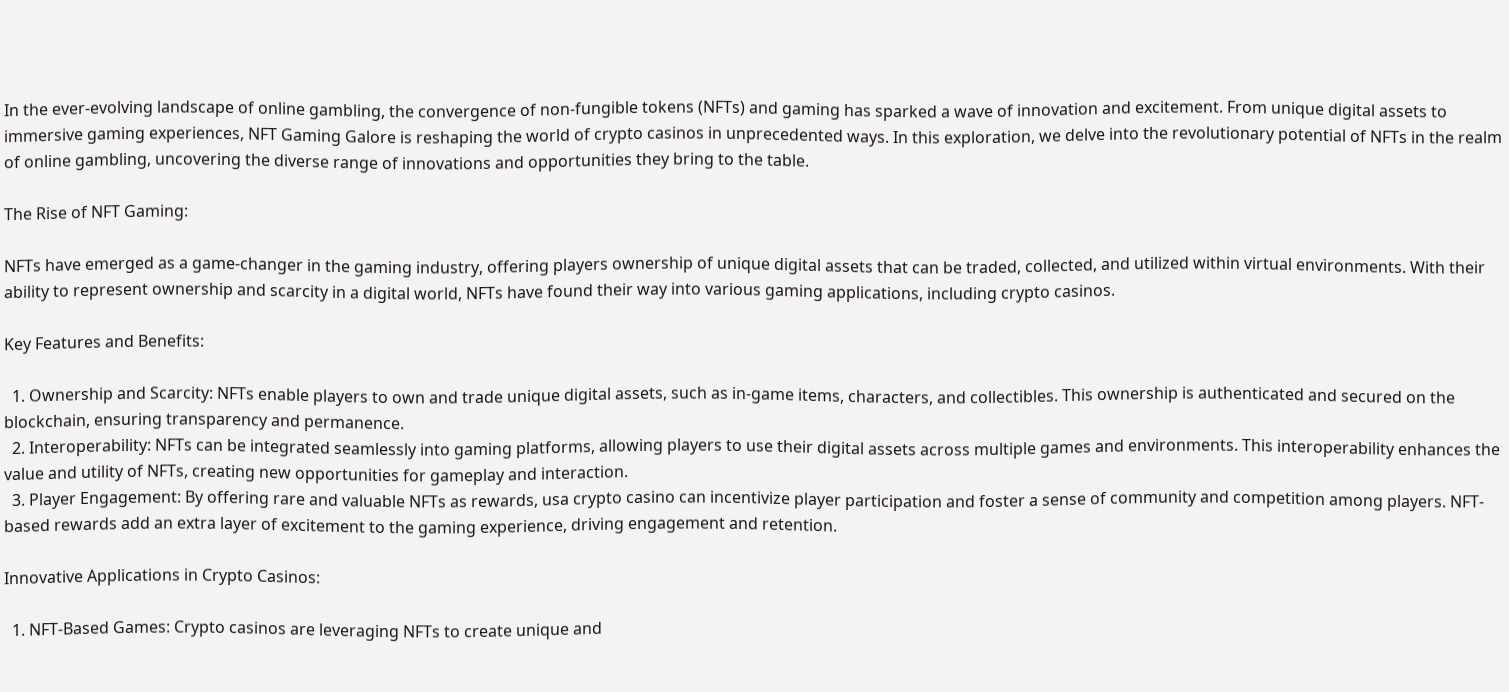In the ever-evolving landscape of online gambling, the convergence of non-fungible tokens (NFTs) and gaming has sparked a wave of innovation and excitement. From unique digital assets to immersive gaming experiences, NFT Gaming Galore is reshaping the world of crypto casinos in unprecedented ways. In this exploration, we delve into the revolutionary potential of NFTs in the realm of online gambling, uncovering the diverse range of innovations and opportunities they bring to the table.

The Rise of NFT Gaming:

NFTs have emerged as a game-changer in the gaming industry, offering players ownership of unique digital assets that can be traded, collected, and utilized within virtual environments. With their ability to represent ownership and scarcity in a digital world, NFTs have found their way into various gaming applications, including crypto casinos.

Key Features and Benefits:

  1. Ownership and Scarcity: NFTs enable players to own and trade unique digital assets, such as in-game items, characters, and collectibles. This ownership is authenticated and secured on the blockchain, ensuring transparency and permanence.
  2. Interoperability: NFTs can be integrated seamlessly into gaming platforms, allowing players to use their digital assets across multiple games and environments. This interoperability enhances the value and utility of NFTs, creating new opportunities for gameplay and interaction.
  3. Player Engagement: By offering rare and valuable NFTs as rewards, usa crypto casino can incentivize player participation and foster a sense of community and competition among players. NFT-based rewards add an extra layer of excitement to the gaming experience, driving engagement and retention.

Innovative Applications in Crypto Casinos:

  1. NFT-Based Games: Crypto casinos are leveraging NFTs to create unique and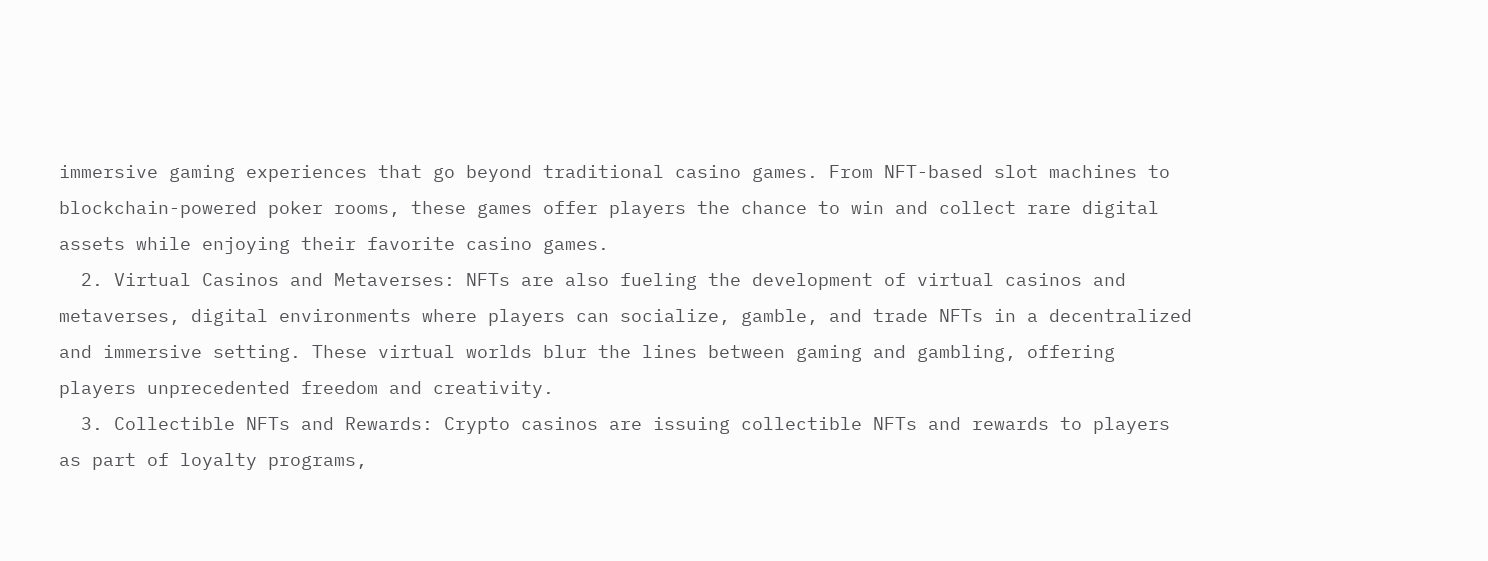immersive gaming experiences that go beyond traditional casino games. From NFT-based slot machines to blockchain-powered poker rooms, these games offer players the chance to win and collect rare digital assets while enjoying their favorite casino games.
  2. Virtual Casinos and Metaverses: NFTs are also fueling the development of virtual casinos and metaverses, digital environments where players can socialize, gamble, and trade NFTs in a decentralized and immersive setting. These virtual worlds blur the lines between gaming and gambling, offering players unprecedented freedom and creativity.
  3. Collectible NFTs and Rewards: Crypto casinos are issuing collectible NFTs and rewards to players as part of loyalty programs,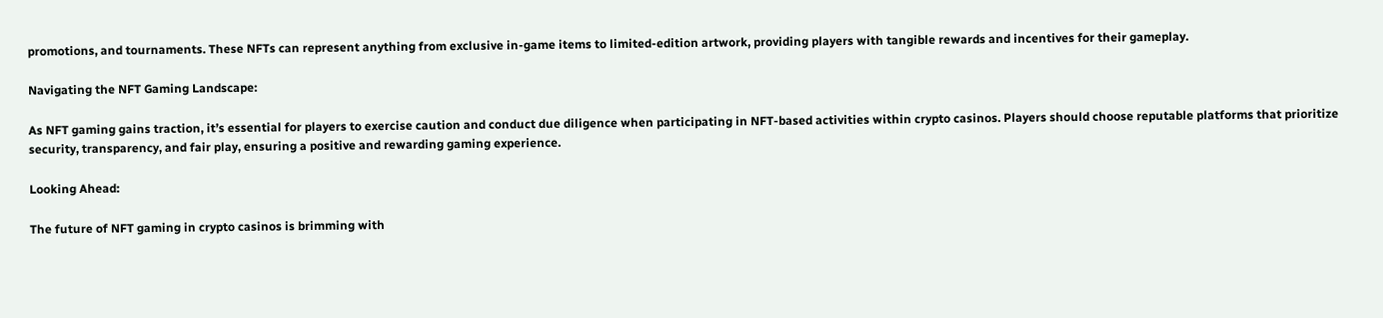promotions, and tournaments. These NFTs can represent anything from exclusive in-game items to limited-edition artwork, providing players with tangible rewards and incentives for their gameplay.

Navigating the NFT Gaming Landscape:

As NFT gaming gains traction, it’s essential for players to exercise caution and conduct due diligence when participating in NFT-based activities within crypto casinos. Players should choose reputable platforms that prioritize security, transparency, and fair play, ensuring a positive and rewarding gaming experience.

Looking Ahead:

The future of NFT gaming in crypto casinos is brimming with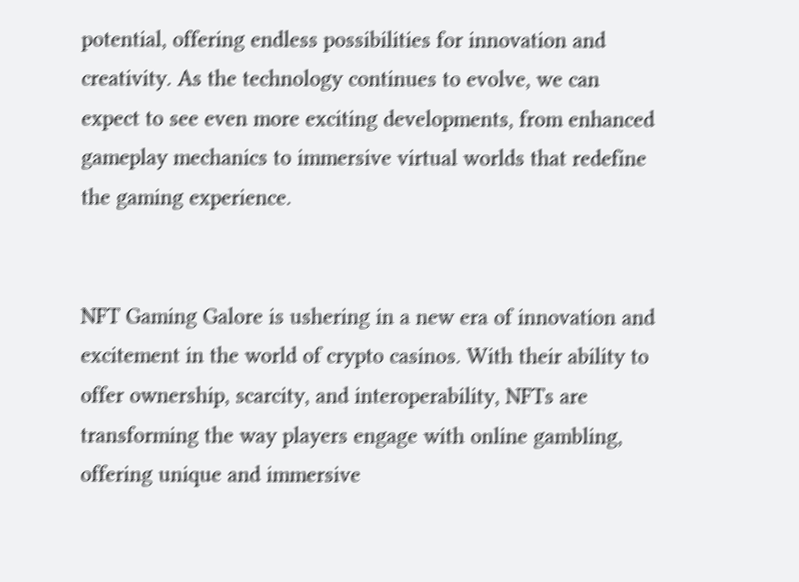potential, offering endless possibilities for innovation and creativity. As the technology continues to evolve, we can expect to see even more exciting developments, from enhanced gameplay mechanics to immersive virtual worlds that redefine the gaming experience.


NFT Gaming Galore is ushering in a new era of innovation and excitement in the world of crypto casinos. With their ability to offer ownership, scarcity, and interoperability, NFTs are transforming the way players engage with online gambling, offering unique and immersive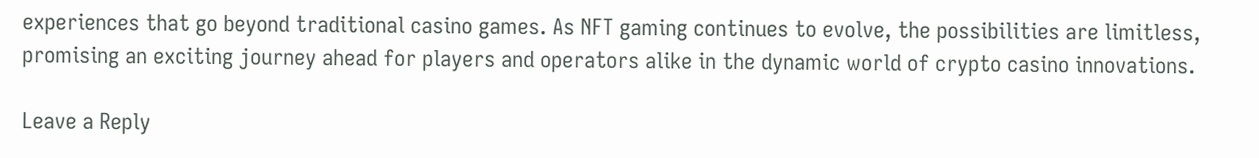experiences that go beyond traditional casino games. As NFT gaming continues to evolve, the possibilities are limitless, promising an exciting journey ahead for players and operators alike in the dynamic world of crypto casino innovations.

Leave a Reply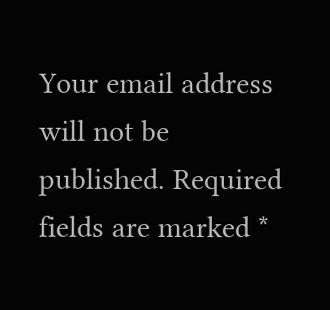Your email address will not be published. Required fields are marked *